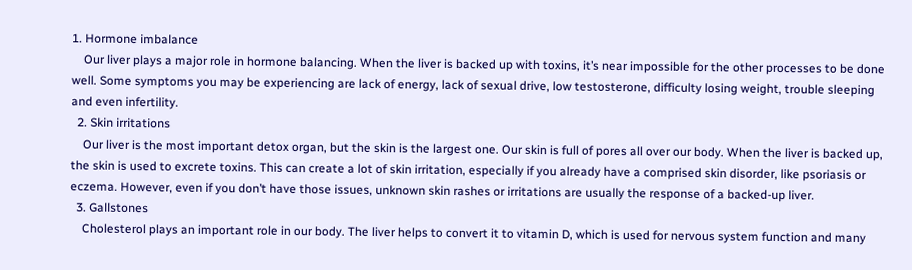1. Hormone imbalance
    Our liver plays a major role in hormone balancing. When the liver is backed up with toxins, it’s near impossible for the other processes to be done well. Some symptoms you may be experiencing are lack of energy, lack of sexual drive, low testosterone, difficulty losing weight, trouble sleeping and even infertility.
  2. Skin irritations
    Our liver is the most important detox organ, but the skin is the largest one. Our skin is full of pores all over our body. When the liver is backed up, the skin is used to excrete toxins. This can create a lot of skin irritation, especially if you already have a comprised skin disorder, like psoriasis or eczema. However, even if you don’t have those issues, unknown skin rashes or irritations are usually the response of a backed-up liver.
  3. Gallstones
    Cholesterol plays an important role in our body. The liver helps to convert it to vitamin D, which is used for nervous system function and many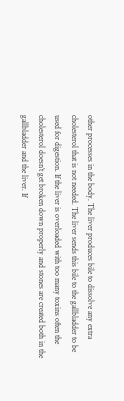other processes in the body. The liver produces bile to dissolve any extra cholesterol that is not needed. The liver sends this bile to the gallbladder to be used for digestion. If the liver is overloaded with too many toxins often the cholesterol doesn’t get broken down properly and stones are created both in the gallbladder and the liver. If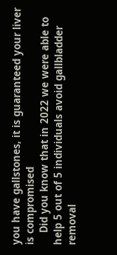you have gallstones, it is guaranteed your liver is compromised
    Did you know that in 2022 we were able to help 5 out of 5 individuals avoid gallbladder removal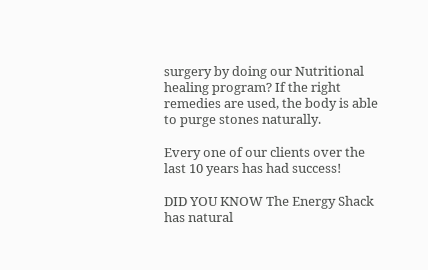surgery by doing our Nutritional healing program? If the right remedies are used, the body is able to purge stones naturally.

Every one of our clients over the last 10 years has had success!

DID YOU KNOW The Energy Shack has natural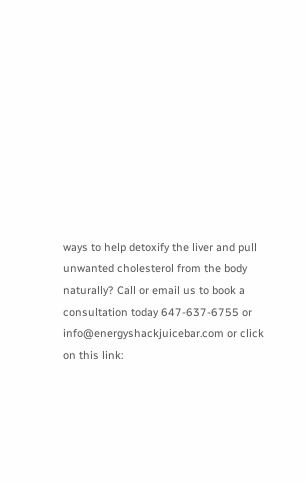ways to help detoxify the liver and pull unwanted cholesterol from the body naturally? Call or email us to book a consultation today 647-637-6755 or info@energyshackjuicebar.com or click on this link: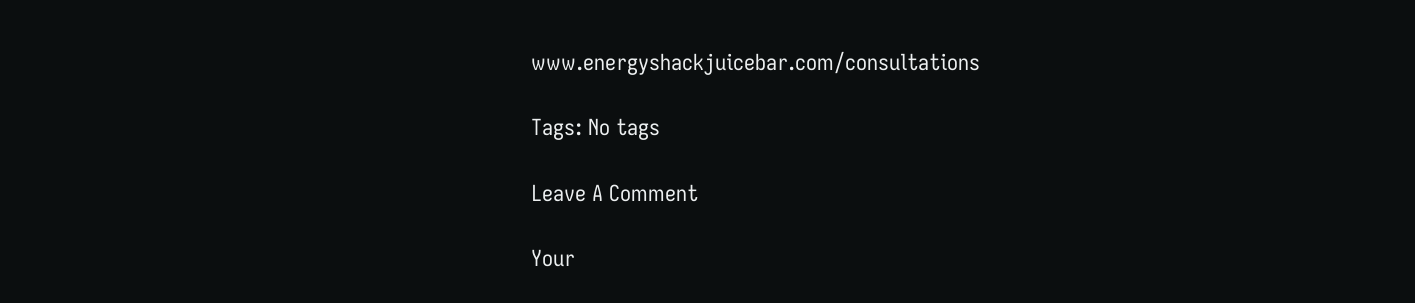www.energyshackjuicebar.com/consultations

Tags: No tags

Leave A Comment

Your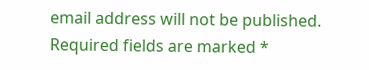email address will not be published. Required fields are marked *